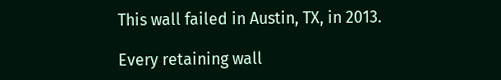This wall failed in Austin, TX, in 2013.

Every retaining wall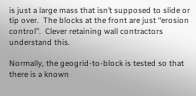is just a large mass that isn’t supposed to slide or tip over.  The blocks at the front are just “erosion control”.  Clever retaining wall contractors understand this.

Normally, the geogrid-to-block is tested so that there is a known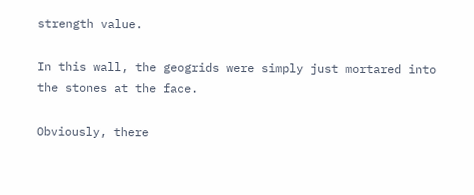strength value.

In this wall, the geogrids were simply just mortared into the stones at the face.

Obviously, there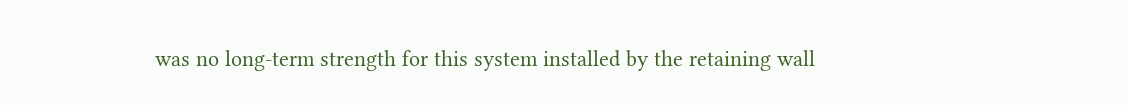was no long-term strength for this system installed by the retaining wall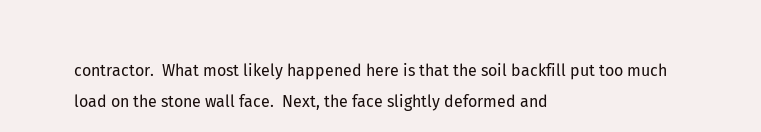contractor.  What most likely happened here is that the soil backfill put too much load on the stone wall face.  Next, the face slightly deformed and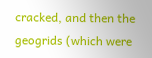cracked, and then the geogrids (which were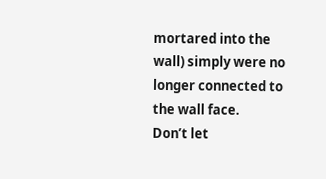mortared into the wall) simply were no longer connected to the wall face.      Don’t let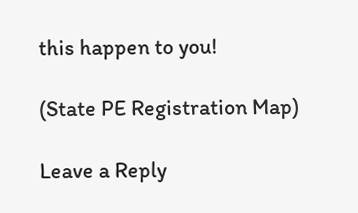this happen to you!

(State PE Registration Map)

Leave a Reply